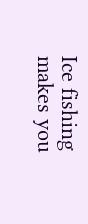Ice fishing makes you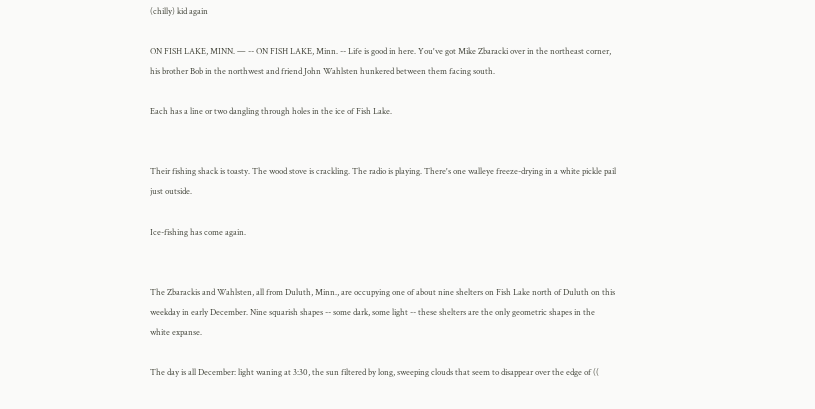(chilly) kid again

ON FISH LAKE, MINN. — -- ON FISH LAKE, Minn. -- Life is good in here. You've got Mike Zbaracki over in the northeast corner, his brother Bob in the northwest and friend John Wahlsten hunkered between them facing south.

Each has a line or two dangling through holes in the ice of Fish Lake.


Their fishing shack is toasty. The wood stove is crackling. The radio is playing. There's one walleye freeze-drying in a white pickle pail just outside.

Ice-fishing has come again.


The Zbarackis and Wahlsten, all from Duluth, Minn., are occupying one of about nine shelters on Fish Lake north of Duluth on this weekday in early December. Nine squarish shapes -- some dark, some light -- these shelters are the only geometric shapes in the white expanse.

The day is all December: light waning at 3:30, the sun filtered by long, sweeping clouds that seem to disappear over the edge of ((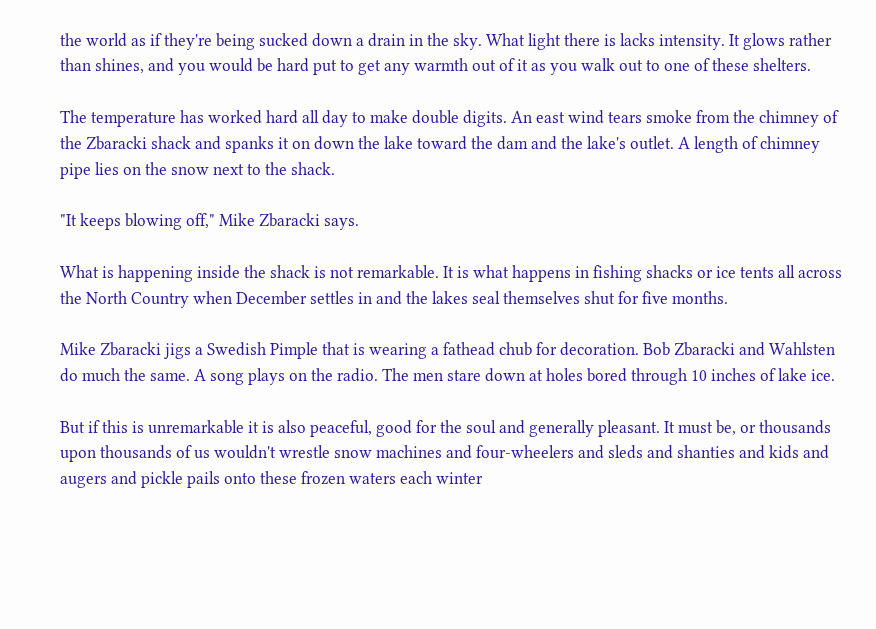the world as if they're being sucked down a drain in the sky. What light there is lacks intensity. It glows rather than shines, and you would be hard put to get any warmth out of it as you walk out to one of these shelters.

The temperature has worked hard all day to make double digits. An east wind tears smoke from the chimney of the Zbaracki shack and spanks it on down the lake toward the dam and the lake's outlet. A length of chimney pipe lies on the snow next to the shack.

"It keeps blowing off," Mike Zbaracki says.

What is happening inside the shack is not remarkable. It is what happens in fishing shacks or ice tents all across the North Country when December settles in and the lakes seal themselves shut for five months.

Mike Zbaracki jigs a Swedish Pimple that is wearing a fathead chub for decoration. Bob Zbaracki and Wahlsten do much the same. A song plays on the radio. The men stare down at holes bored through 10 inches of lake ice.

But if this is unremarkable it is also peaceful, good for the soul and generally pleasant. It must be, or thousands upon thousands of us wouldn't wrestle snow machines and four-wheelers and sleds and shanties and kids and augers and pickle pails onto these frozen waters each winter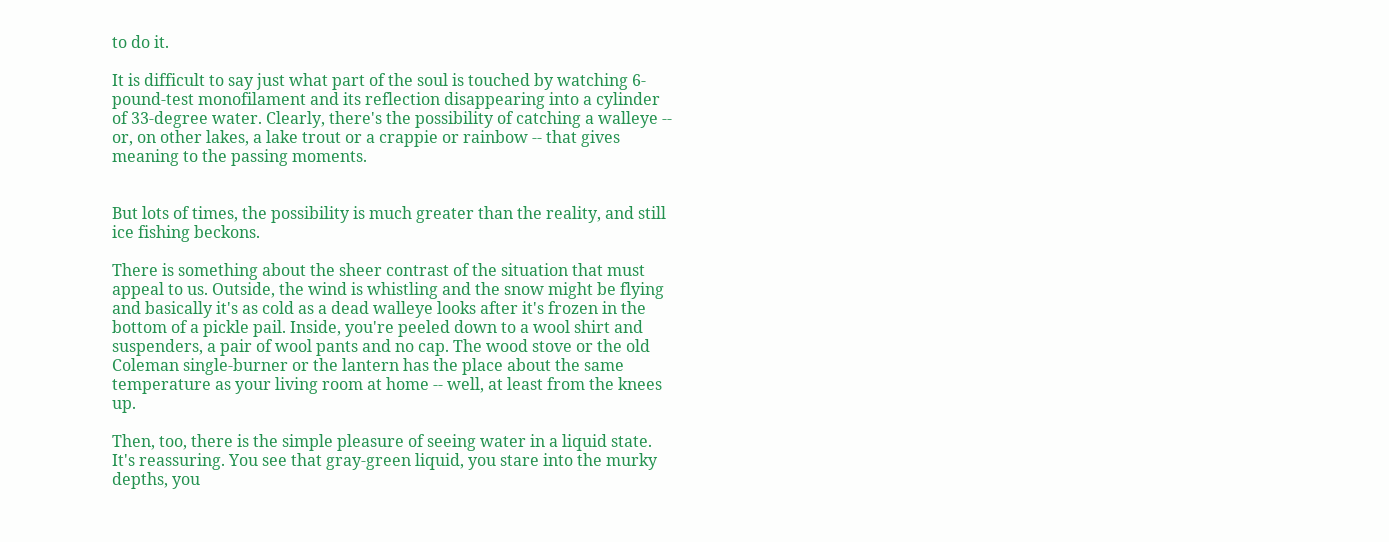to do it.

It is difficult to say just what part of the soul is touched by watching 6-pound-test monofilament and its reflection disappearing into a cylinder of 33-degree water. Clearly, there's the possibility of catching a walleye -- or, on other lakes, a lake trout or a crappie or rainbow -- that gives meaning to the passing moments.


But lots of times, the possibility is much greater than the reality, and still ice fishing beckons.

There is something about the sheer contrast of the situation that must appeal to us. Outside, the wind is whistling and the snow might be flying and basically it's as cold as a dead walleye looks after it's frozen in the bottom of a pickle pail. Inside, you're peeled down to a wool shirt and suspenders, a pair of wool pants and no cap. The wood stove or the old Coleman single-burner or the lantern has the place about the same temperature as your living room at home -- well, at least from the knees up.

Then, too, there is the simple pleasure of seeing water in a liquid state. It's reassuring. You see that gray-green liquid, you stare into the murky depths, you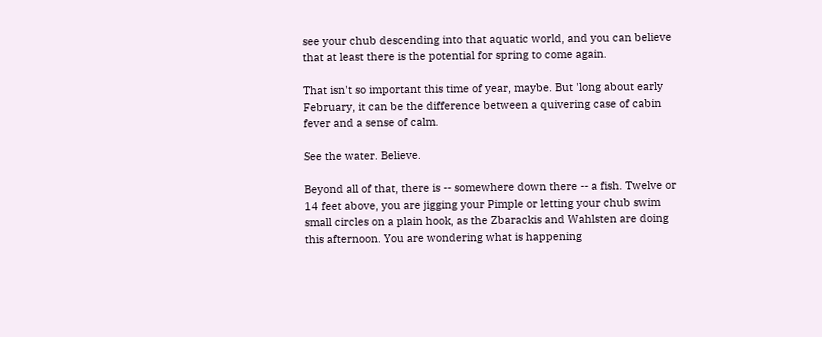see your chub descending into that aquatic world, and you can believe that at least there is the potential for spring to come again.

That isn't so important this time of year, maybe. But 'long about early February, it can be the difference between a quivering case of cabin fever and a sense of calm.

See the water. Believe.

Beyond all of that, there is -- somewhere down there -- a fish. Twelve or 14 feet above, you are jigging your Pimple or letting your chub swim small circles on a plain hook, as the Zbarackis and Wahlsten are doing this afternoon. You are wondering what is happening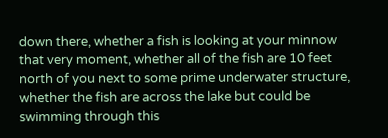down there, whether a fish is looking at your minnow that very moment, whether all of the fish are 10 feet north of you next to some prime underwater structure, whether the fish are across the lake but could be swimming through this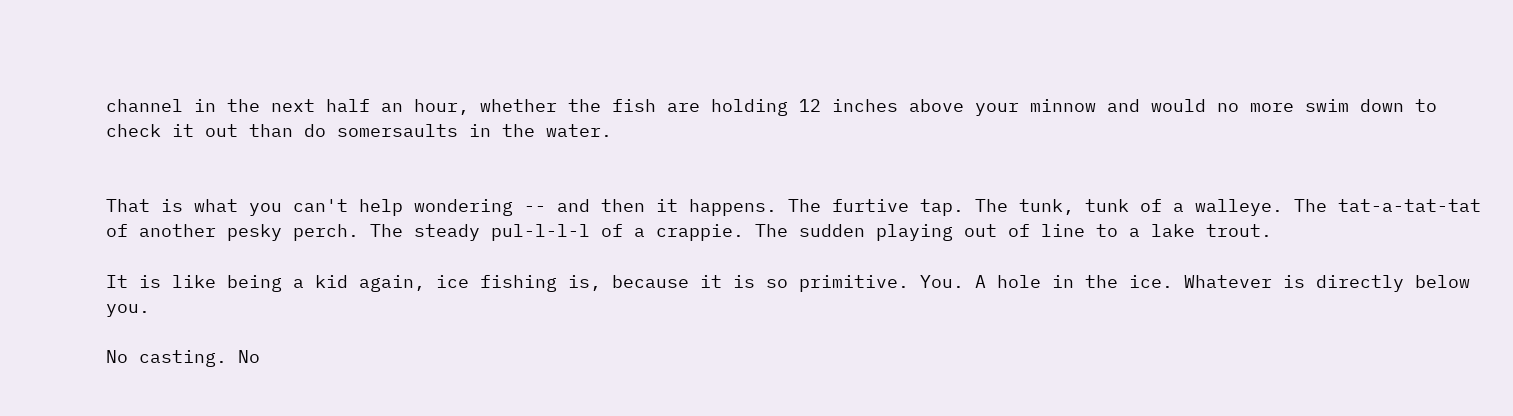channel in the next half an hour, whether the fish are holding 12 inches above your minnow and would no more swim down to check it out than do somersaults in the water.


That is what you can't help wondering -- and then it happens. The furtive tap. The tunk, tunk of a walleye. The tat-a-tat-tat of another pesky perch. The steady pul-l-l-l of a crappie. The sudden playing out of line to a lake trout.

It is like being a kid again, ice fishing is, because it is so primitive. You. A hole in the ice. Whatever is directly below you.

No casting. No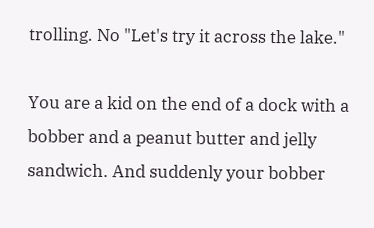trolling. No "Let's try it across the lake."

You are a kid on the end of a dock with a bobber and a peanut butter and jelly sandwich. And suddenly your bobber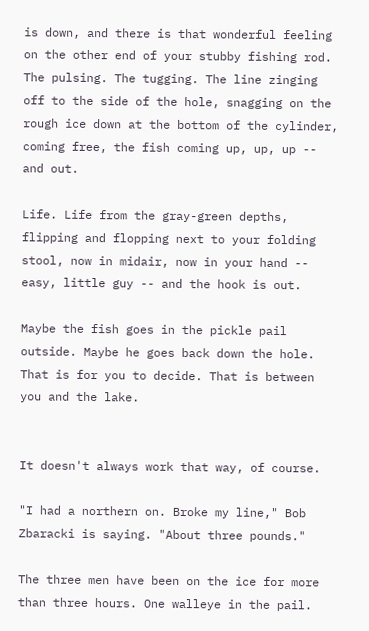is down, and there is that wonderful feeling on the other end of your stubby fishing rod. The pulsing. The tugging. The line zinging off to the side of the hole, snagging on the rough ice down at the bottom of the cylinder, coming free, the fish coming up, up, up -- and out.

Life. Life from the gray-green depths, flipping and flopping next to your folding stool, now in midair, now in your hand -- easy, little guy -- and the hook is out.

Maybe the fish goes in the pickle pail outside. Maybe he goes back down the hole. That is for you to decide. That is between you and the lake.


It doesn't always work that way, of course.

"I had a northern on. Broke my line," Bob Zbaracki is saying. "About three pounds."

The three men have been on the ice for more than three hours. One walleye in the pail.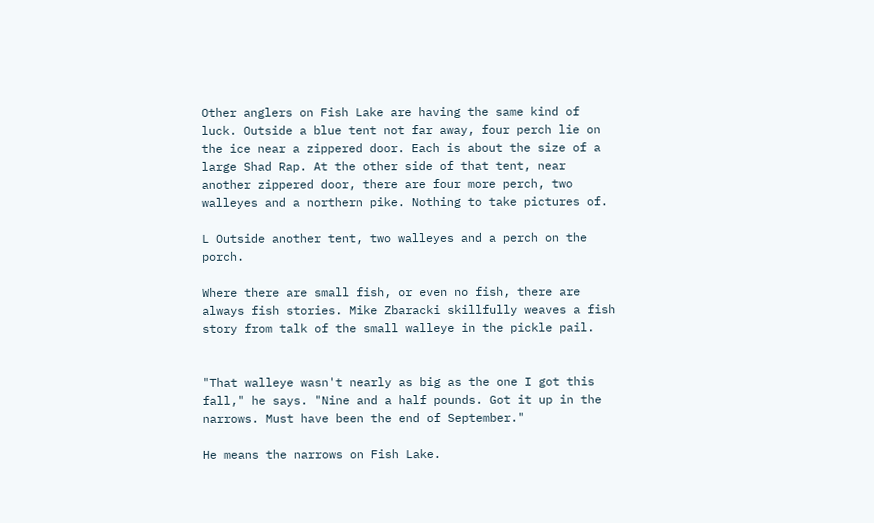Other anglers on Fish Lake are having the same kind of luck. Outside a blue tent not far away, four perch lie on the ice near a zippered door. Each is about the size of a large Shad Rap. At the other side of that tent, near another zippered door, there are four more perch, two walleyes and a northern pike. Nothing to take pictures of.

L Outside another tent, two walleyes and a perch on the porch.

Where there are small fish, or even no fish, there are always fish stories. Mike Zbaracki skillfully weaves a fish story from talk of the small walleye in the pickle pail.


"That walleye wasn't nearly as big as the one I got this fall," he says. "Nine and a half pounds. Got it up in the narrows. Must have been the end of September."

He means the narrows on Fish Lake.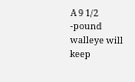A 9 1/2 -pound walleye will keep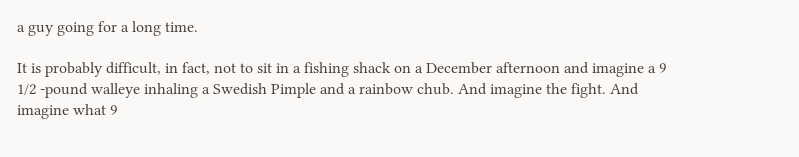a guy going for a long time.

It is probably difficult, in fact, not to sit in a fishing shack on a December afternoon and imagine a 9 1/2 -pound walleye inhaling a Swedish Pimple and a rainbow chub. And imagine the fight. And imagine what 9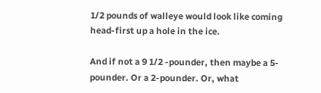1/2 pounds of walleye would look like coming head-first up a hole in the ice.

And if not a 9 1/2 -pounder, then maybe a 5-pounder. Or a 2-pounder. Or, what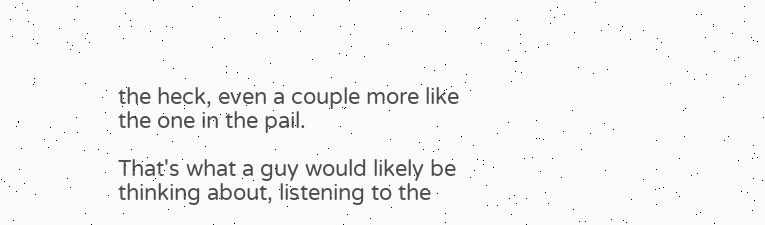the heck, even a couple more like the one in the pail.

That's what a guy would likely be thinking about, listening to the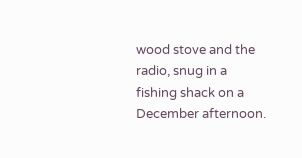wood stove and the radio, snug in a fishing shack on a December afternoon.